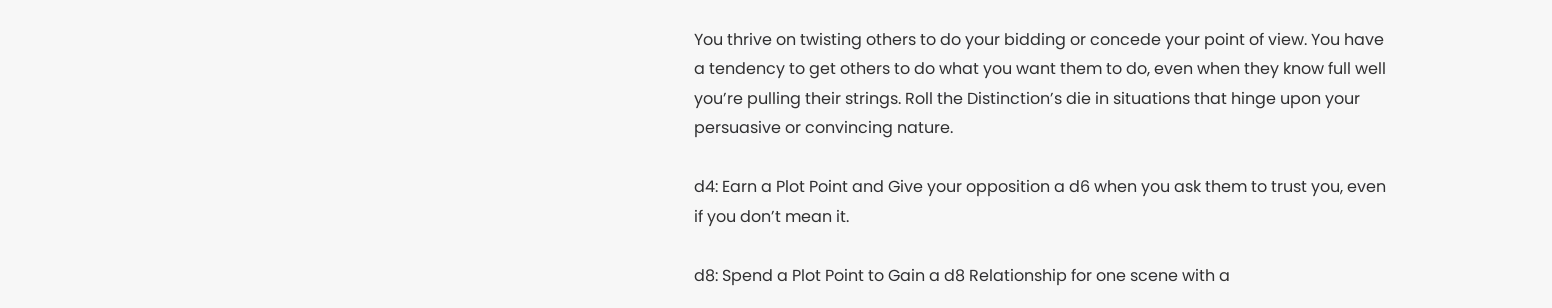You thrive on twisting others to do your bidding or concede your point of view. You have a tendency to get others to do what you want them to do, even when they know full well you’re pulling their strings. Roll the Distinction’s die in situations that hinge upon your persuasive or convincing nature.

d4: Earn a Plot Point and Give your opposition a d6 when you ask them to trust you, even if you don’t mean it.

d8: Spend a Plot Point to Gain a d8 Relationship for one scene with a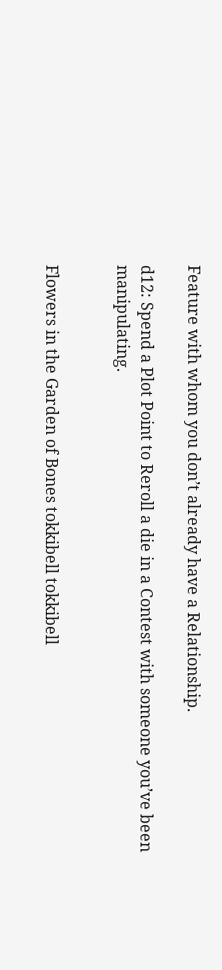Feature with whom you don’t already have a Relationship.

d12: Spend a Plot Point to Reroll a die in a Contest with someone you’ve been manipulating.


Flowers in the Garden of Bones tokkibell tokkibell